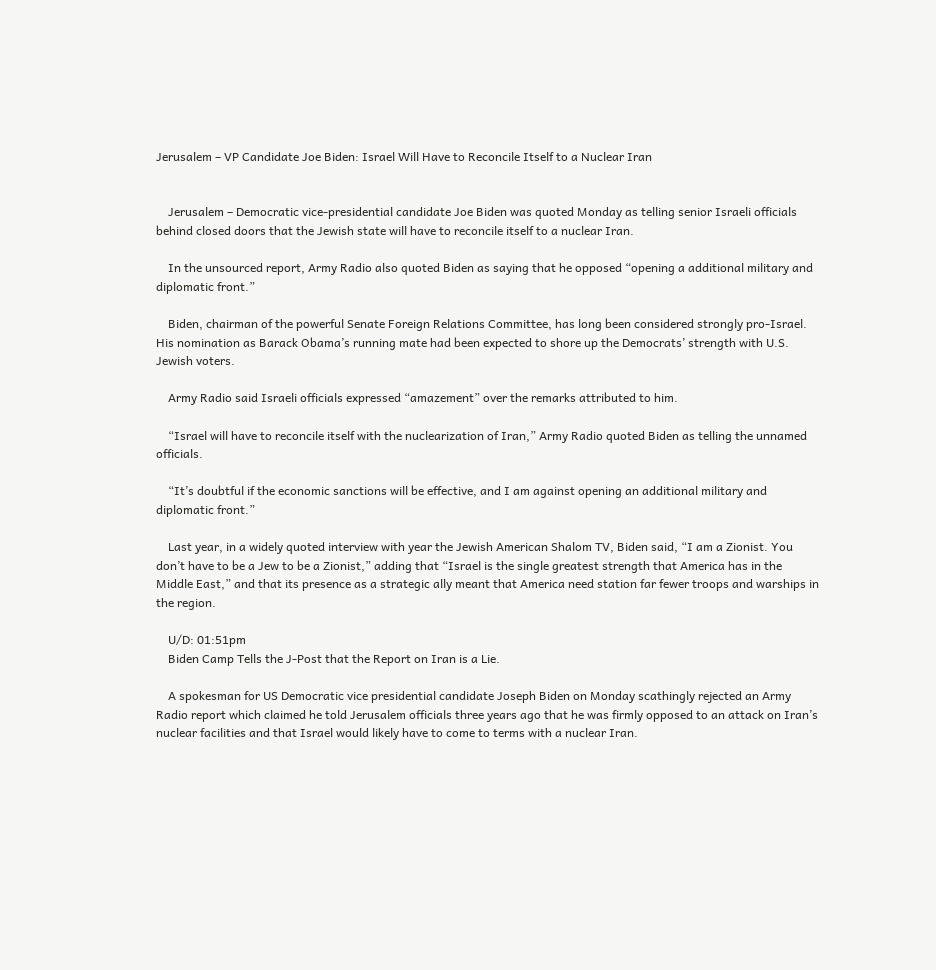Jerusalem – VP Candidate Joe Biden: Israel Will Have to Reconcile Itself to a Nuclear Iran


    Jerusalem – Democratic vice-presidential candidate Joe Biden was quoted Monday as telling senior Israeli officials behind closed doors that the Jewish state will have to reconcile itself to a nuclear Iran.

    In the unsourced report, Army Radio also quoted Biden as saying that he opposed “opening a additional military and diplomatic front.”

    Biden, chairman of the powerful Senate Foreign Relations Committee, has long been considered strongly pro-Israel. His nomination as Barack Obama’s running mate had been expected to shore up the Democrats’ strength with U.S. Jewish voters.

    Army Radio said Israeli officials expressed “amazement” over the remarks attributed to him.

    “Israel will have to reconcile itself with the nuclearization of Iran,” Army Radio quoted Biden as telling the unnamed officials.

    “It’s doubtful if the economic sanctions will be effective, and I am against opening an additional military and diplomatic front.”

    Last year, in a widely quoted interview with year the Jewish American Shalom TV, Biden said, “I am a Zionist. You don’t have to be a Jew to be a Zionist,” adding that “Israel is the single greatest strength that America has in the Middle East,” and that its presence as a strategic ally meant that America need station far fewer troops and warships in the region.

    U/D: 01:51pm
    Biden Camp Tells the J-Post that the Report on Iran is a Lie.

    A spokesman for US Democratic vice presidential candidate Joseph Biden on Monday scathingly rejected an Army Radio report which claimed he told Jerusalem officials three years ago that he was firmly opposed to an attack on Iran’s nuclear facilities and that Israel would likely have to come to terms with a nuclear Iran.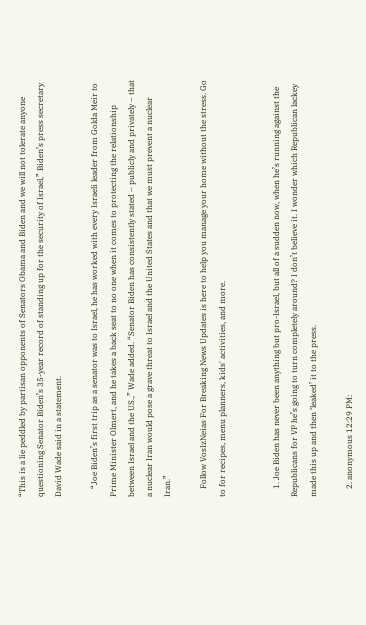“This is a lie peddled by partisan opponents of Senators Obama and Biden and we will not tolerate anyone questioning Senator Biden’s 35-year record of standing up for the security of Israel,” Biden’s press secretary David Wade said in a statement.

    “Joe Biden’s first trip as a senator was to Israel, he has worked with every Israeli leader from Golda Meir to Prime Minister Olmert, and he takes a back seat to no one when it comes to protecting the relationship between Israel and the US.,” Wade added. “Senator Biden has consistently stated – publicly and privately – that a nuclear Iran would pose a grave threat to Israel and the United States and that we must prevent a nuclear Iran.”

    Follow VosIzNeias For Breaking News Updates is here to help you manage your home without the stress. Go to for recipes, menu planners, kids' activities, and more.


    1. Joe Biden has never been anything but pro-Israel, but all of a sudden now, when he’s running against the Republicans for VP he’s going to turn completely around? I don’t believe it. I wonder which Republican lackey made this up and then ‘leaked’ it to the press.

    2. anonymous 12:29 PM: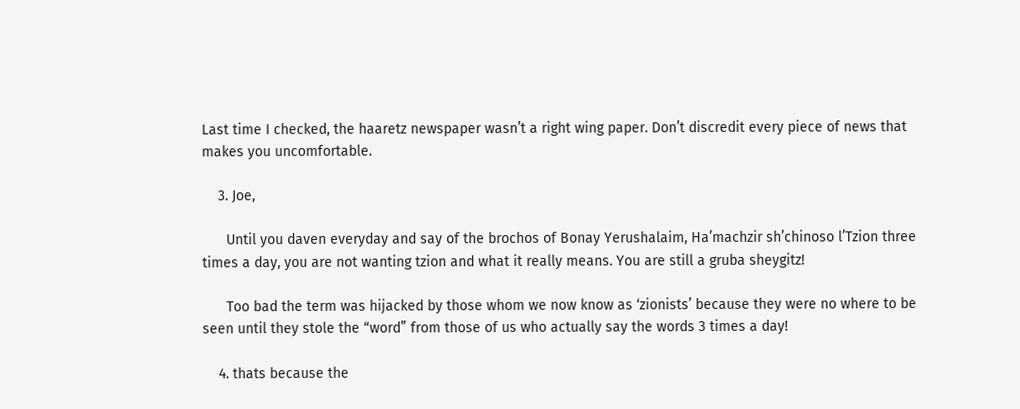Last time I checked, the haaretz newspaper wasn’t a right wing paper. Don’t discredit every piece of news that makes you uncomfortable.

    3. Joe,

      Until you daven everyday and say of the brochos of Bonay Yerushalaim, Ha’machzir sh’chinoso l’Tzion three times a day, you are not wanting tzion and what it really means. You are still a gruba sheygitz!

      Too bad the term was hijacked by those whom we now know as ‘zionists’ because they were no where to be seen until they stole the “word” from those of us who actually say the words 3 times a day!

    4. thats because the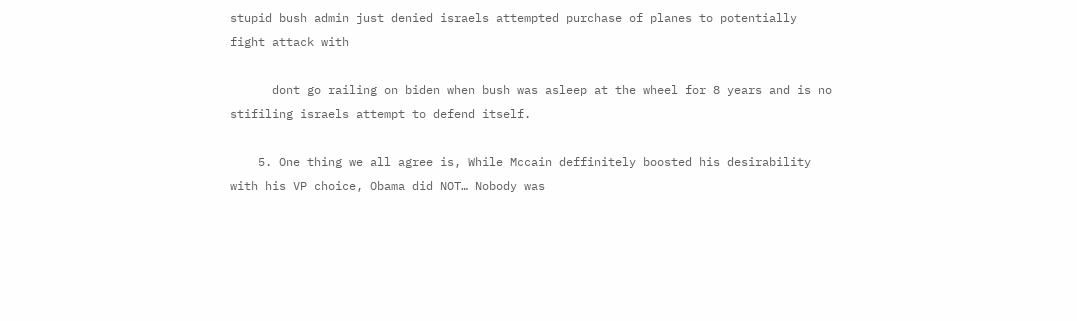stupid bush admin just denied israels attempted purchase of planes to potentially fight attack with

      dont go railing on biden when bush was asleep at the wheel for 8 years and is no stifiling israels attempt to defend itself.

    5. One thing we all agree is, While Mccain deffinitely boosted his desirability with his VP choice, Obama did NOT… Nobody was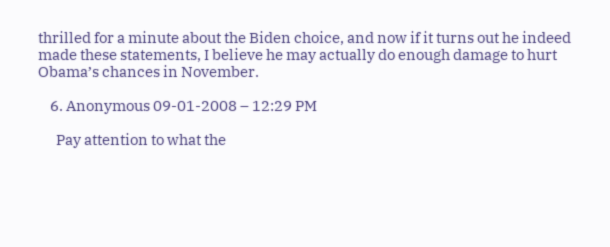thrilled for a minute about the Biden choice, and now if it turns out he indeed made these statements, I believe he may actually do enough damage to hurt Obama’s chances in November.

    6. Anonymous 09-01-2008 – 12:29 PM

      Pay attention to what the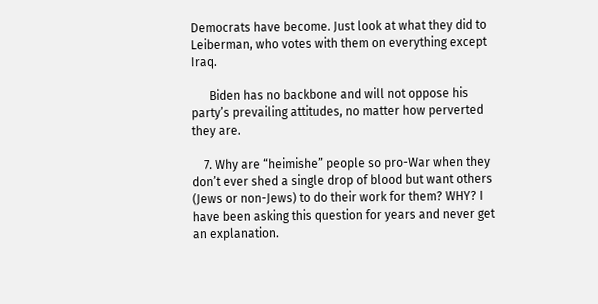Democrats have become. Just look at what they did to Leiberman, who votes with them on everything except Iraq.

      Biden has no backbone and will not oppose his party’s prevailing attitudes, no matter how perverted they are.

    7. Why are “heimishe” people so pro-War when they don’t ever shed a single drop of blood but want others (Jews or non-Jews) to do their work for them? WHY? I have been asking this question for years and never get an explanation.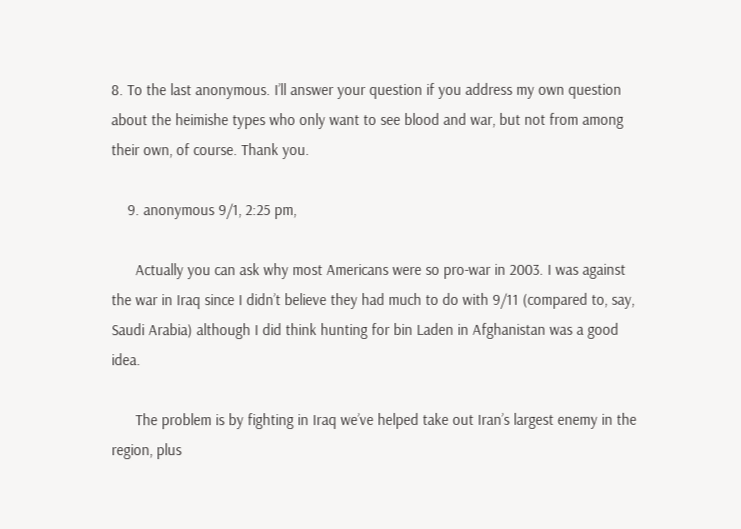8. To the last anonymous. I’ll answer your question if you address my own question about the heimishe types who only want to see blood and war, but not from among their own, of course. Thank you.

    9. anonymous 9/1, 2:25 pm,

      Actually you can ask why most Americans were so pro-war in 2003. I was against the war in Iraq since I didn’t believe they had much to do with 9/11 (compared to, say, Saudi Arabia) although I did think hunting for bin Laden in Afghanistan was a good idea.

      The problem is by fighting in Iraq we’ve helped take out Iran’s largest enemy in the region, plus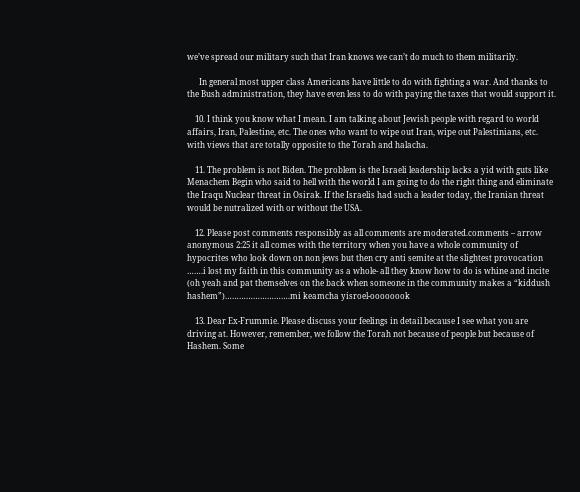we’ve spread our military such that Iran knows we can’t do much to them militarily.

      In general most upper class Americans have little to do with fighting a war. And thanks to the Bush administration, they have even less to do with paying the taxes that would support it.

    10. I think you know what I mean. I am talking about Jewish people with regard to world affairs, Iran, Palestine, etc. The ones who want to wipe out Iran, wipe out Palestinians, etc. with views that are totally opposite to the Torah and halacha.

    11. The problem is not Biden. The problem is the Israeli leadership lacks a yid with guts like Menachem Begin who said to hell with the world I am going to do the right thing and eliminate the Iraqu Nuclear threat in Osirak. If the Israelis had such a leader today, the Iranian threat would be nutralized with or without the USA.

    12. Please post comments responsibly as all comments are moderated.comments – arrow anonymous 2:25 it all comes with the territory when you have a whole community of hypocrites who look down on non jews but then cry anti semite at the slightest provocation …….i lost my faith in this community as a whole- all they know how to do is whine and incite (oh yeah and pat themselves on the back when someone in the community makes a “kiddush hashem”)……………………….mi keamcha yisroel-oooooook

    13. Dear Ex-Frummie. Please discuss your feelings in detail because I see what you are driving at. However, remember, we follow the Torah not because of people but because of Hashem. Some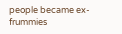people became ex-frummies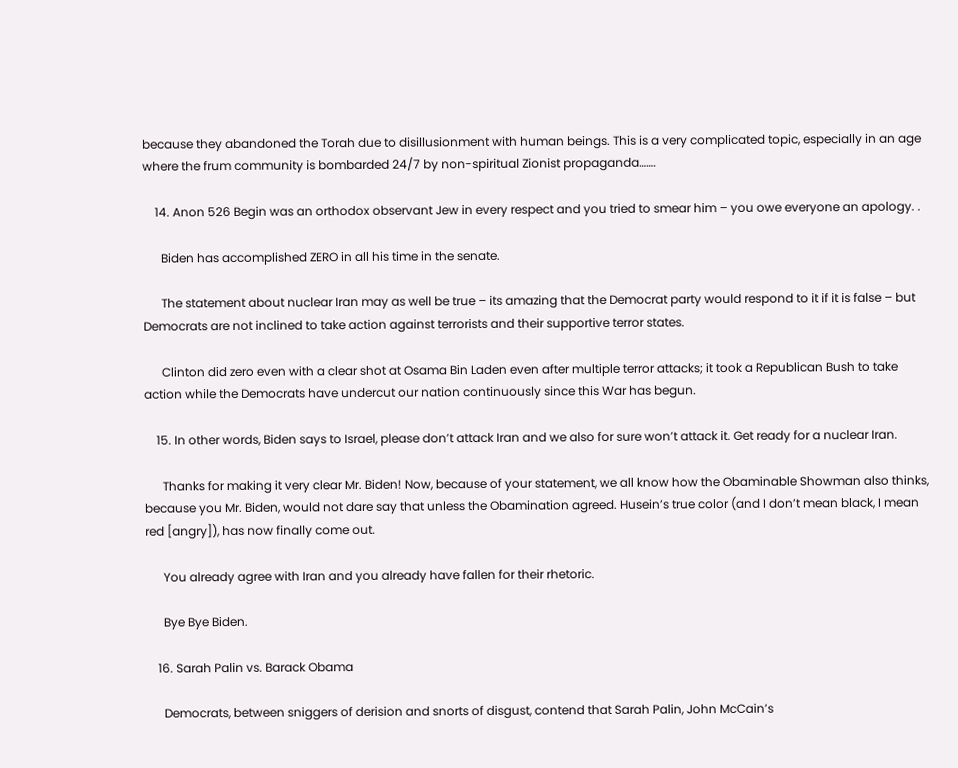because they abandoned the Torah due to disillusionment with human beings. This is a very complicated topic, especially in an age where the frum community is bombarded 24/7 by non-spiritual Zionist propaganda…….

    14. Anon 526 Begin was an orthodox observant Jew in every respect and you tried to smear him – you owe everyone an apology. .

      Biden has accomplished ZERO in all his time in the senate.

      The statement about nuclear Iran may as well be true – its amazing that the Democrat party would respond to it if it is false – but Democrats are not inclined to take action against terrorists and their supportive terror states.

      Clinton did zero even with a clear shot at Osama Bin Laden even after multiple terror attacks; it took a Republican Bush to take action while the Democrats have undercut our nation continuously since this War has begun.

    15. In other words, Biden says to Israel, please don’t attack Iran and we also for sure won’t attack it. Get ready for a nuclear Iran.

      Thanks for making it very clear Mr. Biden! Now, because of your statement, we all know how the Obaminable Showman also thinks, because you Mr. Biden, would not dare say that unless the Obamination agreed. Husein’s true color (and I don’t mean black, I mean red [angry]), has now finally come out.

      You already agree with Iran and you already have fallen for their rhetoric.

      Bye Bye Biden.

    16. Sarah Palin vs. Barack Obama

      Democrats, between sniggers of derision and snorts of disgust, contend that Sarah Palin, John McCain’s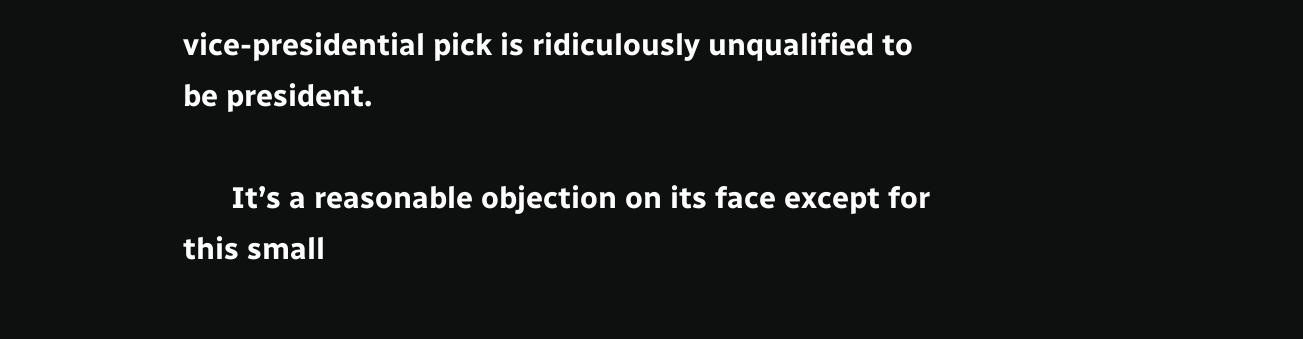vice-presidential pick is ridiculously unqualified to be president.

      It’s a reasonable objection on its face except for this small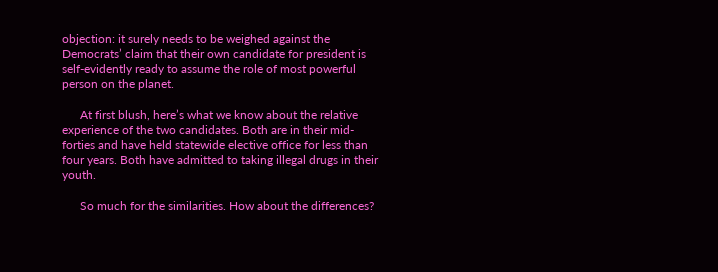objection: it surely needs to be weighed against the Democrats’ claim that their own candidate for president is self-evidently ready to assume the role of most powerful person on the planet.

      At first blush, here’s what we know about the relative experience of the two candidates. Both are in their mid-forties and have held statewide elective office for less than four years. Both have admitted to taking illegal drugs in their youth.

      So much for the similarities. How about the differences?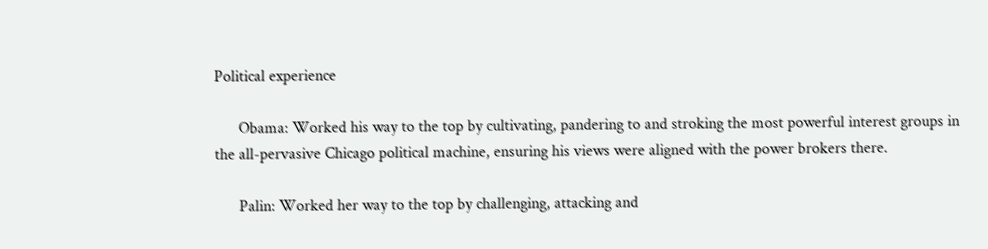Political experience

      Obama: Worked his way to the top by cultivating, pandering to and stroking the most powerful interest groups in the all-pervasive Chicago political machine, ensuring his views were aligned with the power brokers there.

      Palin: Worked her way to the top by challenging, attacking and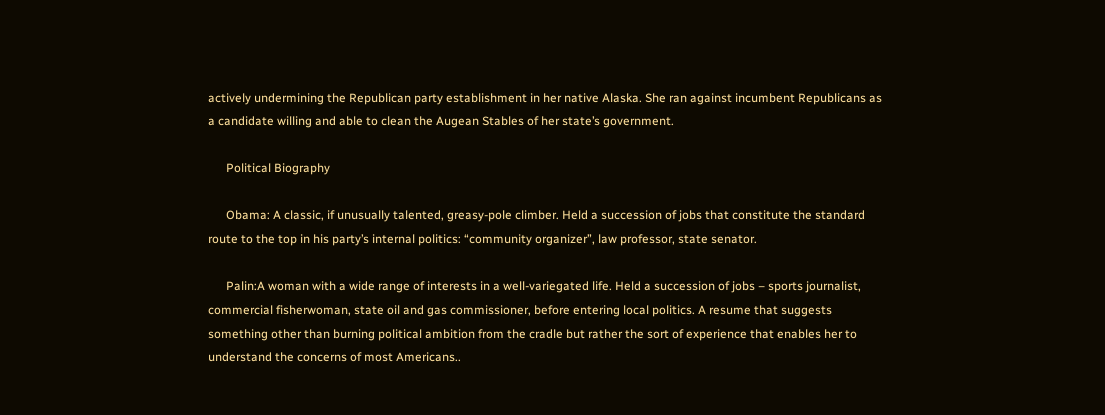actively undermining the Republican party establishment in her native Alaska. She ran against incumbent Republicans as a candidate willing and able to clean the Augean Stables of her state’s government.

      Political Biography

      Obama: A classic, if unusually talented, greasy-pole climber. Held a succession of jobs that constitute the standard route to the top in his party’s internal politics: “community organizer”, law professor, state senator.

      Palin:A woman with a wide range of interests in a well-variegated life. Held a succession of jobs – sports journalist, commercial fisherwoman, state oil and gas commissioner, before entering local politics. A resume that suggests something other than burning political ambition from the cradle but rather the sort of experience that enables her to understand the concerns of most Americans..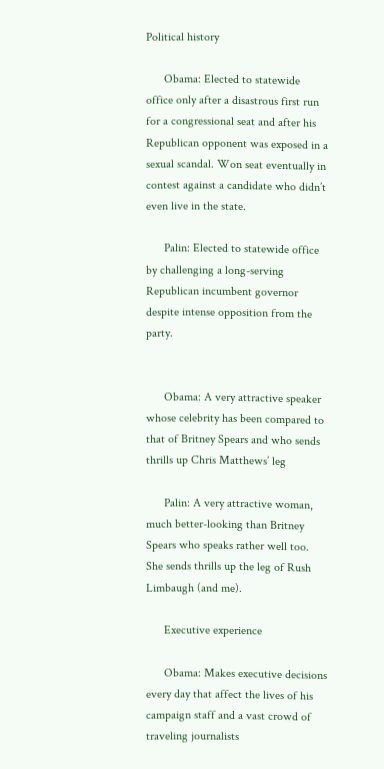Political history

      Obama: Elected to statewide office only after a disastrous first run for a congressional seat and after his Republican opponent was exposed in a sexual scandal. Won seat eventually in contest against a candidate who didn’t even live in the state.

      Palin: Elected to statewide office by challenging a long-serving Republican incumbent governor despite intense opposition from the party.


      Obama: A very attractive speaker whose celebrity has been compared to that of Britney Spears and who sends thrills up Chris Matthews’ leg

      Palin: A very attractive woman, much better-looking than Britney Spears who speaks rather well too. She sends thrills up the leg of Rush Limbaugh (and me).

      Executive experience

      Obama: Makes executive decisions every day that affect the lives of his campaign staff and a vast crowd of traveling journalists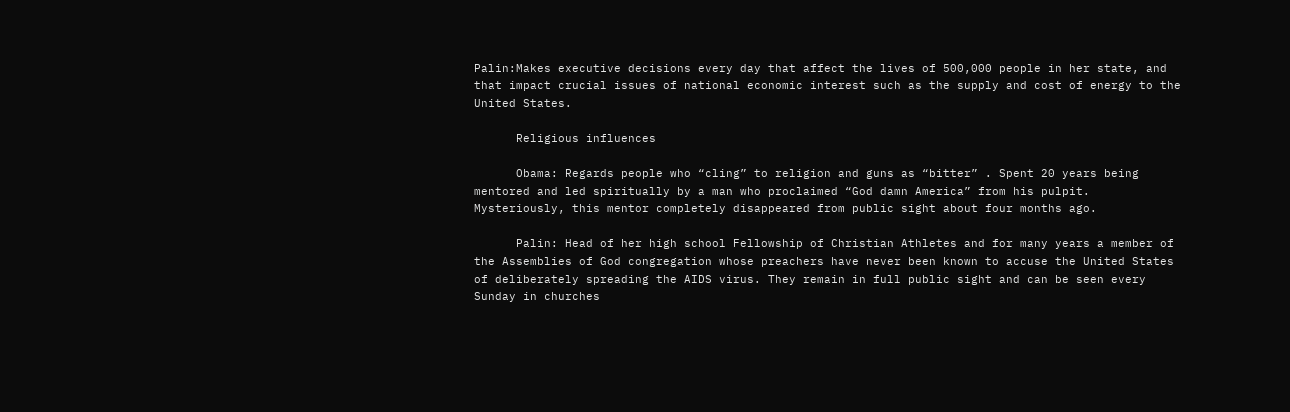Palin:Makes executive decisions every day that affect the lives of 500,000 people in her state, and that impact crucial issues of national economic interest such as the supply and cost of energy to the United States.

      Religious influences

      Obama: Regards people who “cling” to religion and guns as “bitter” . Spent 20 years being mentored and led spiritually by a man who proclaimed “God damn America” from his pulpit. Mysteriously, this mentor completely disappeared from public sight about four months ago.

      Palin: Head of her high school Fellowship of Christian Athletes and for many years a member of the Assemblies of God congregation whose preachers have never been known to accuse the United States of deliberately spreading the AIDS virus. They remain in full public sight and can be seen every Sunday in churches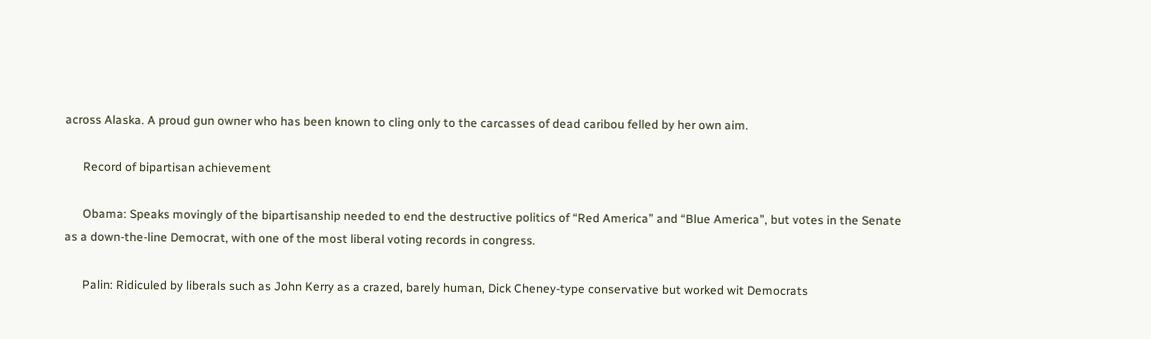across Alaska. A proud gun owner who has been known to cling only to the carcasses of dead caribou felled by her own aim.

      Record of bipartisan achievement

      Obama: Speaks movingly of the bipartisanship needed to end the destructive politics of “Red America” and “Blue America”, but votes in the Senate as a down-the-line Democrat, with one of the most liberal voting records in congress.

      Palin: Ridiculed by liberals such as John Kerry as a crazed, barely human, Dick Cheney-type conservative but worked wit Democrats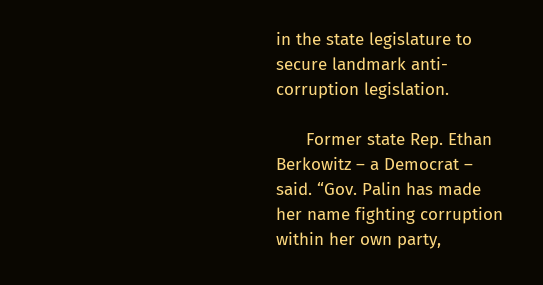in the state legislature to secure landmark anti-corruption legislation.

      Former state Rep. Ethan Berkowitz – a Democrat – said. “Gov. Palin has made her name fighting corruption within her own party,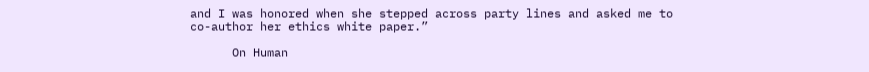and I was honored when she stepped across party lines and asked me to co-author her ethics white paper.”

      On Human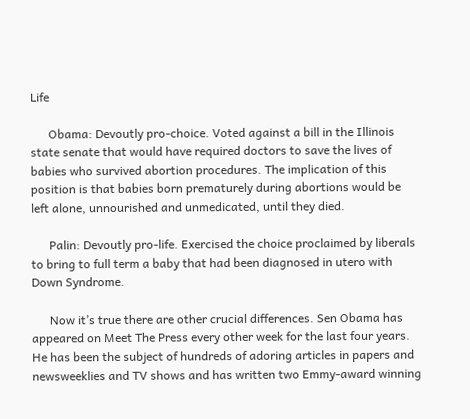Life

      Obama: Devoutly pro-choice. Voted against a bill in the Illinois state senate that would have required doctors to save the lives of babies who survived abortion procedures. The implication of this position is that babies born prematurely during abortions would be left alone, unnourished and unmedicated, until they died.

      Palin: Devoutly pro-life. Exercised the choice proclaimed by liberals to bring to full term a baby that had been diagnosed in utero with Down Syndrome.

      Now it’s true there are other crucial differences. Sen Obama has appeared on Meet The Press every other week for the last four years. He has been the subject of hundreds of adoring articles in papers and newsweeklies and TV shows and has written two Emmy-award winning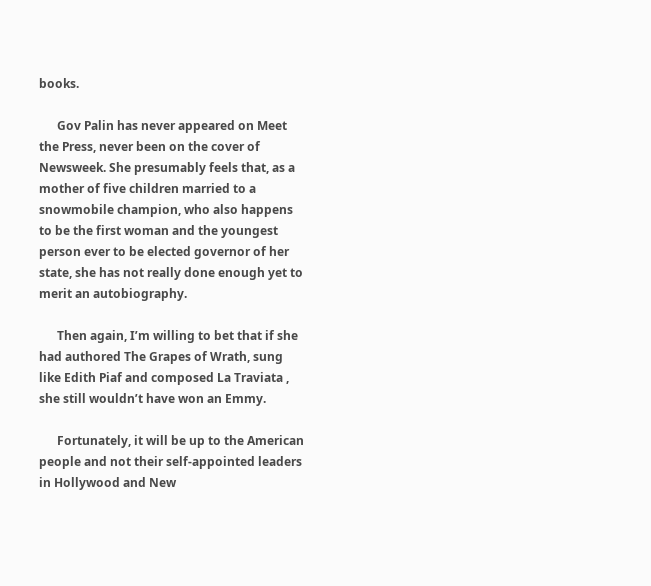books.

      Gov Palin has never appeared on Meet the Press, never been on the cover of Newsweek. She presumably feels that, as a mother of five children married to a snowmobile champion, who also happens to be the first woman and the youngest person ever to be elected governor of her state, she has not really done enough yet to merit an autobiography.

      Then again, I’m willing to bet that if she had authored The Grapes of Wrath, sung like Edith Piaf and composed La Traviata , she still wouldn’t have won an Emmy.

      Fortunately, it will be up to the American people and not their self-appointed leaders in Hollywood and New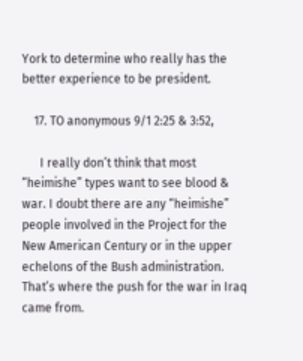York to determine who really has the better experience to be president.

    17. TO anonymous 9/1 2:25 & 3:52,

      I really don’t think that most “heimishe” types want to see blood & war. I doubt there are any “heimishe” people involved in the Project for the New American Century or in the upper echelons of the Bush administration. That’s where the push for the war in Iraq came from.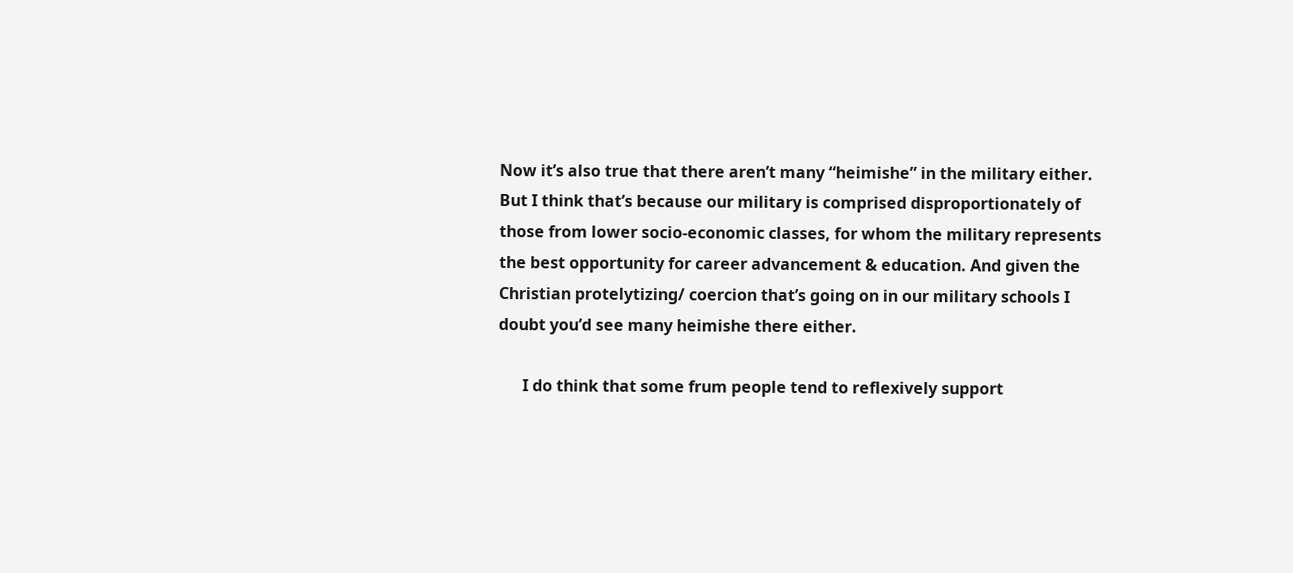Now it’s also true that there aren’t many “heimishe” in the military either. But I think that’s because our military is comprised disproportionately of those from lower socio-economic classes, for whom the military represents the best opportunity for career advancement & education. And given the Christian protelytizing/ coercion that’s going on in our military schools I doubt you’d see many heimishe there either.

      I do think that some frum people tend to reflexively support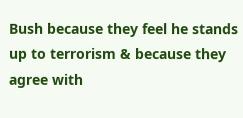Bush because they feel he stands up to terrorism & because they agree with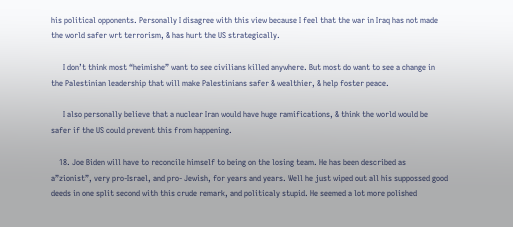his political opponents. Personally I disagree with this view because I feel that the war in Iraq has not made the world safer wrt terrorism, & has hurt the US strategically.

      I don’t think most “heimishe” want to see civilians killed anywhere. But most do want to see a change in the Palestinian leadership that will make Palestinians safer & wealthier, & help foster peace.

      I also personally believe that a nuclear Iran would have huge ramifications, & think the world would be safer if the US could prevent this from happening.

    18. Joe Biden will have to reconcile himself to being on the losing team. He has been described as a”zionist”, very pro-Israel, and pro- Jewish, for years and years. Well he just wiped out all his suppossed good deeds in one split second with this crude remark, and politicaly stupid. He seemed a lot more polished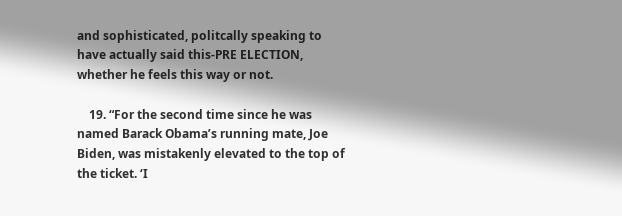and sophisticated, politcally speaking to have actually said this-PRE ELECTION, whether he feels this way or not.

    19. “For the second time since he was named Barack Obama’s running mate, Joe Biden, was mistakenly elevated to the top of the ticket. ‘I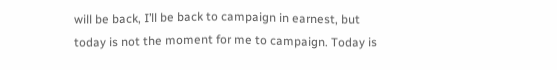will be back, I’ll be back to campaign in earnest, but today is not the moment for me to campaign. Today is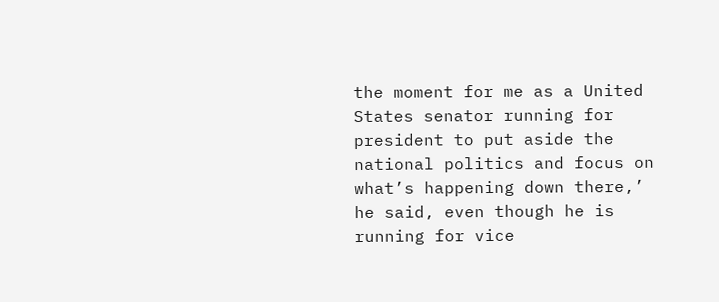the moment for me as a United States senator running for president to put aside the national politics and focus on what’s happening down there,’ he said, even though he is running for vice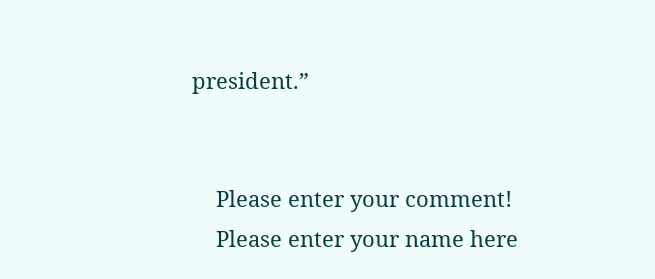president.”


    Please enter your comment!
    Please enter your name here